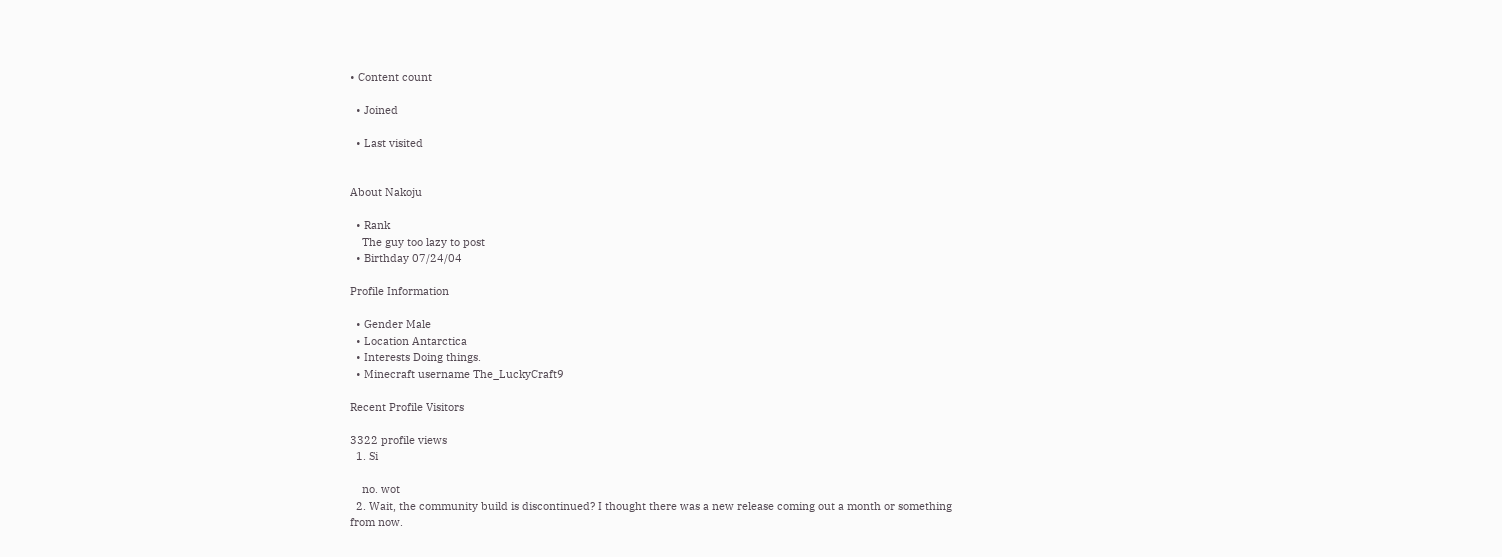• Content count

  • Joined

  • Last visited


About Nakoju

  • Rank
    The guy too lazy to post
  • Birthday 07/24/04

Profile Information

  • Gender Male
  • Location Antarctica
  • Interests Doing things.
  • Minecraft username The_LuckyCraft9

Recent Profile Visitors

3322 profile views
  1. Si

    no. wot
  2. Wait, the community build is discontinued? I thought there was a new release coming out a month or something from now.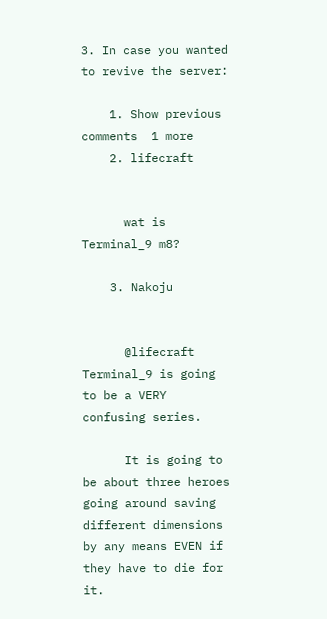3. In case you wanted to revive the server:

    1. Show previous comments  1 more
    2. lifecraft


      wat is Terminal_9 m8?

    3. Nakoju


      @lifecraft Terminal_9 is going to be a VERY confusing series.

      It is going to be about three heroes going around saving different dimensions by any means EVEN if they have to die for it.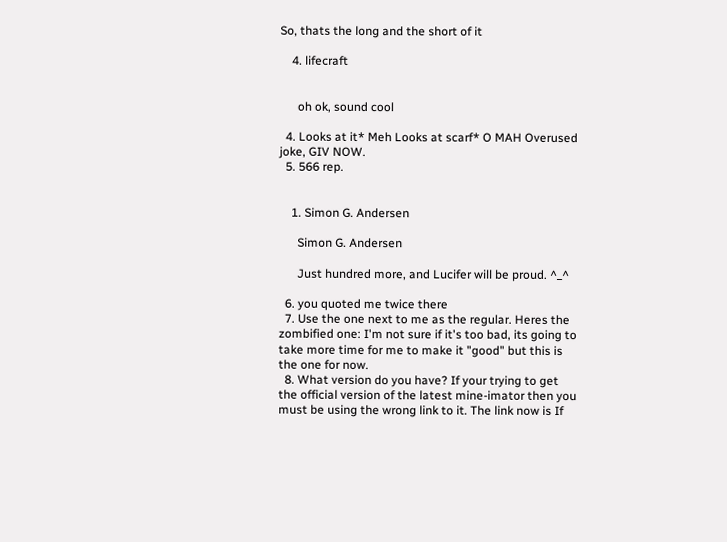So, thats the long and the short of it

    4. lifecraft


      oh ok, sound cool

  4. Looks at it* Meh Looks at scarf* O MAH Overused joke, GIV NOW.
  5. 566 rep.


    1. Simon G. Andersen

      Simon G. Andersen

      Just hundred more, and Lucifer will be proud. ^_^

  6. you quoted me twice there
  7. Use the one next to me as the regular. Heres the zombified one: I'm not sure if it's too bad, its going to take more time for me to make it "good" but this is the one for now.
  8. What version do you have? If your trying to get the official version of the latest mine-imator then you must be using the wrong link to it. The link now is If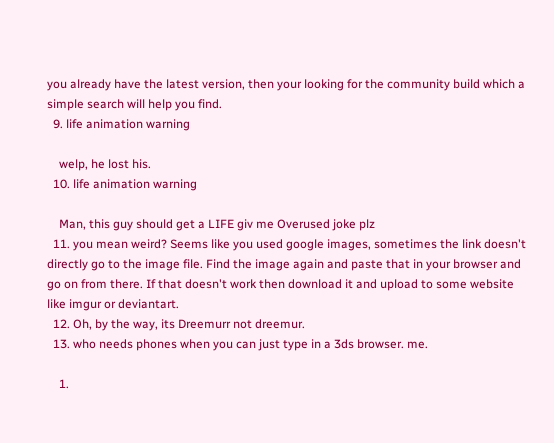you already have the latest version, then your looking for the community build which a simple search will help you find.
  9. life animation warning

    welp, he lost his.
  10. life animation warning

    Man, this guy should get a LIFE giv me Overused joke plz
  11. you mean weird? Seems like you used google images, sometimes the link doesn't directly go to the image file. Find the image again and paste that in your browser and go on from there. If that doesn't work then download it and upload to some website like imgur or deviantart.
  12. Oh, by the way, its Dreemurr not dreemur.
  13. who needs phones when you can just type in a 3ds browser. me.

    1.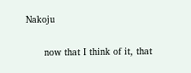Nakoju


      now that I think of it, that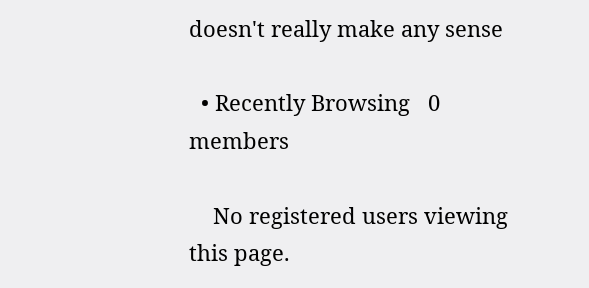doesn't really make any sense

  • Recently Browsing   0 members

    No registered users viewing this page.